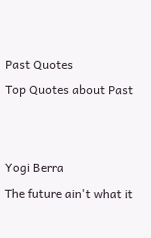Past Quotes
Top Quotes about Past


Yogi Berra
The future ain't what it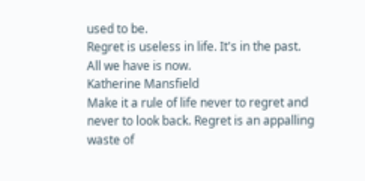used to be.
Regret is useless in life. It's in the past. All we have is now.
Katherine Mansfield
Make it a rule of life never to regret and never to look back. Regret is an appalling waste of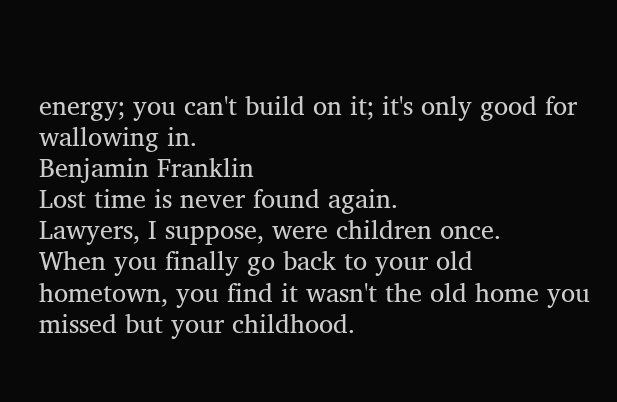energy; you can't build on it; it's only good for wallowing in.
Benjamin Franklin
Lost time is never found again.
Lawyers, I suppose, were children once.
When you finally go back to your old hometown, you find it wasn't the old home you missed but your childhood.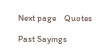Next page    Quotes

Past Sayings